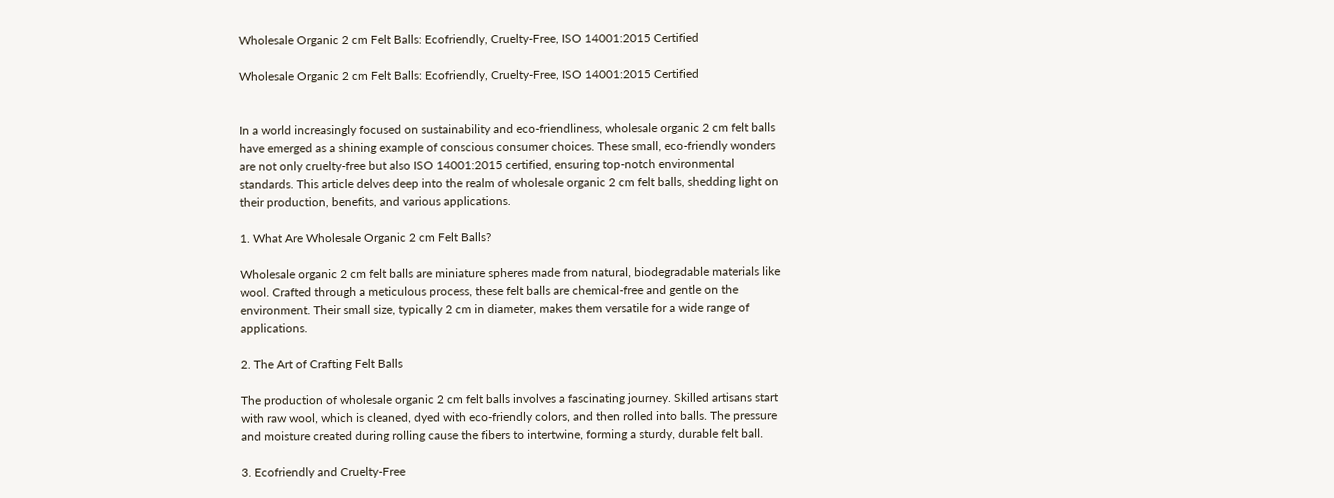Wholesale Organic 2 cm Felt Balls: Ecofriendly, Cruelty-Free, ISO 14001:2015 Certified

Wholesale Organic 2 cm Felt Balls: Ecofriendly, Cruelty-Free, ISO 14001:2015 Certified


In a world increasingly focused on sustainability and eco-friendliness, wholesale organic 2 cm felt balls have emerged as a shining example of conscious consumer choices. These small, eco-friendly wonders are not only cruelty-free but also ISO 14001:2015 certified, ensuring top-notch environmental standards. This article delves deep into the realm of wholesale organic 2 cm felt balls, shedding light on their production, benefits, and various applications.

1. What Are Wholesale Organic 2 cm Felt Balls?

Wholesale organic 2 cm felt balls are miniature spheres made from natural, biodegradable materials like wool. Crafted through a meticulous process, these felt balls are chemical-free and gentle on the environment. Their small size, typically 2 cm in diameter, makes them versatile for a wide range of applications.

2. The Art of Crafting Felt Balls

The production of wholesale organic 2 cm felt balls involves a fascinating journey. Skilled artisans start with raw wool, which is cleaned, dyed with eco-friendly colors, and then rolled into balls. The pressure and moisture created during rolling cause the fibers to intertwine, forming a sturdy, durable felt ball.

3. Ecofriendly and Cruelty-Free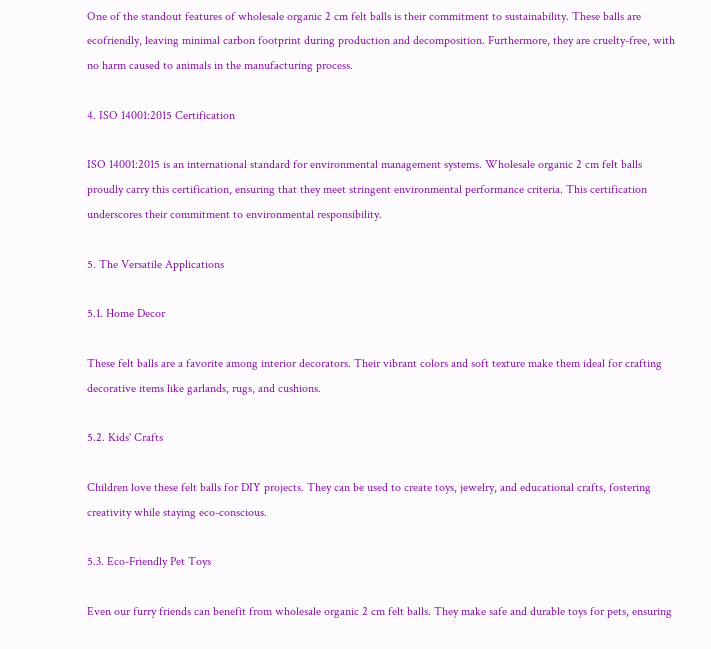One of the standout features of wholesale organic 2 cm felt balls is their commitment to sustainability. These balls are ecofriendly, leaving minimal carbon footprint during production and decomposition. Furthermore, they are cruelty-free, with no harm caused to animals in the manufacturing process.

4. ISO 14001:2015 Certification

ISO 14001:2015 is an international standard for environmental management systems. Wholesale organic 2 cm felt balls proudly carry this certification, ensuring that they meet stringent environmental performance criteria. This certification underscores their commitment to environmental responsibility.

5. The Versatile Applications

5.1. Home Decor

These felt balls are a favorite among interior decorators. Their vibrant colors and soft texture make them ideal for crafting decorative items like garlands, rugs, and cushions.

5.2. Kids' Crafts

Children love these felt balls for DIY projects. They can be used to create toys, jewelry, and educational crafts, fostering creativity while staying eco-conscious.

5.3. Eco-Friendly Pet Toys

Even our furry friends can benefit from wholesale organic 2 cm felt balls. They make safe and durable toys for pets, ensuring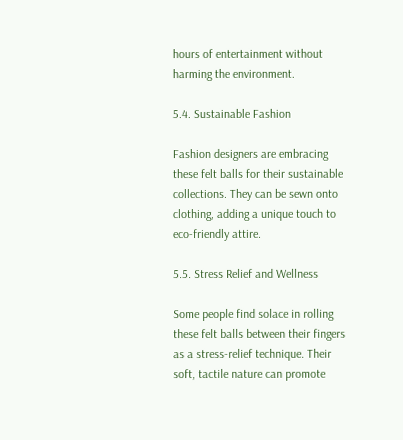hours of entertainment without harming the environment.

5.4. Sustainable Fashion

Fashion designers are embracing these felt balls for their sustainable collections. They can be sewn onto clothing, adding a unique touch to eco-friendly attire.

5.5. Stress Relief and Wellness

Some people find solace in rolling these felt balls between their fingers as a stress-relief technique. Their soft, tactile nature can promote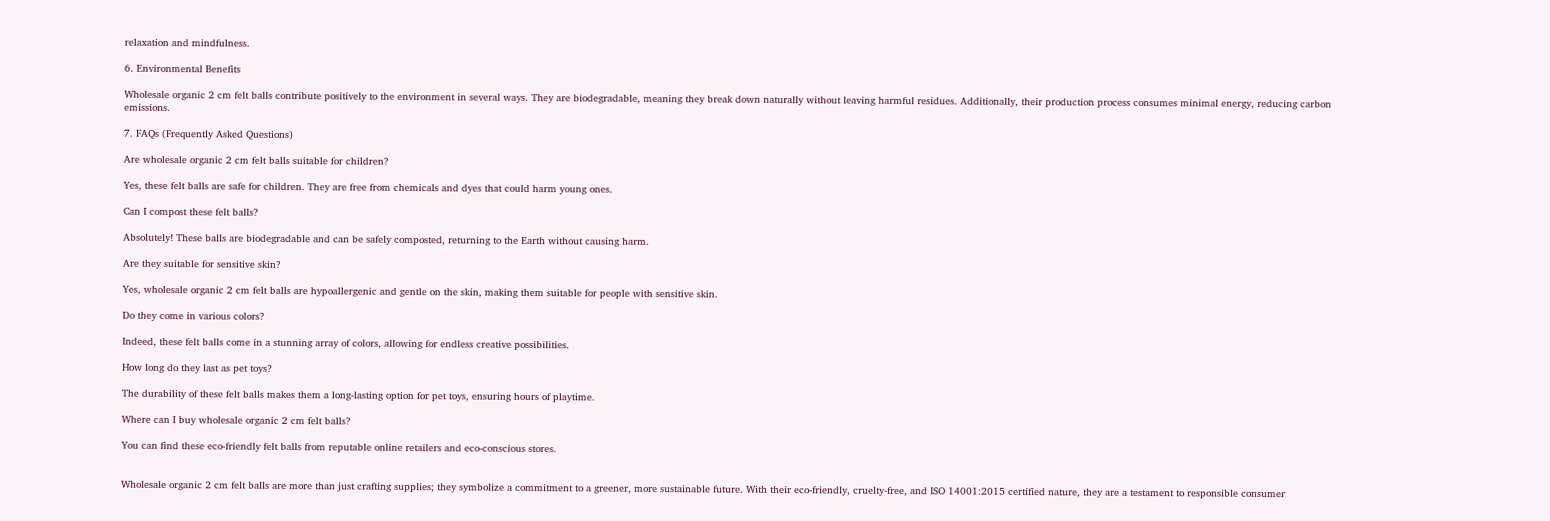relaxation and mindfulness.

6. Environmental Benefits

Wholesale organic 2 cm felt balls contribute positively to the environment in several ways. They are biodegradable, meaning they break down naturally without leaving harmful residues. Additionally, their production process consumes minimal energy, reducing carbon emissions.

7. FAQs (Frequently Asked Questions)

Are wholesale organic 2 cm felt balls suitable for children?

Yes, these felt balls are safe for children. They are free from chemicals and dyes that could harm young ones.

Can I compost these felt balls?

Absolutely! These balls are biodegradable and can be safely composted, returning to the Earth without causing harm.

Are they suitable for sensitive skin?

Yes, wholesale organic 2 cm felt balls are hypoallergenic and gentle on the skin, making them suitable for people with sensitive skin.

Do they come in various colors?

Indeed, these felt balls come in a stunning array of colors, allowing for endless creative possibilities.

How long do they last as pet toys?

The durability of these felt balls makes them a long-lasting option for pet toys, ensuring hours of playtime.

Where can I buy wholesale organic 2 cm felt balls?

You can find these eco-friendly felt balls from reputable online retailers and eco-conscious stores.


Wholesale organic 2 cm felt balls are more than just crafting supplies; they symbolize a commitment to a greener, more sustainable future. With their eco-friendly, cruelty-free, and ISO 14001:2015 certified nature, they are a testament to responsible consumer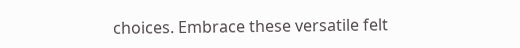choices. Embrace these versatile felt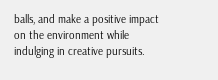balls, and make a positive impact on the environment while indulging in creative pursuits.